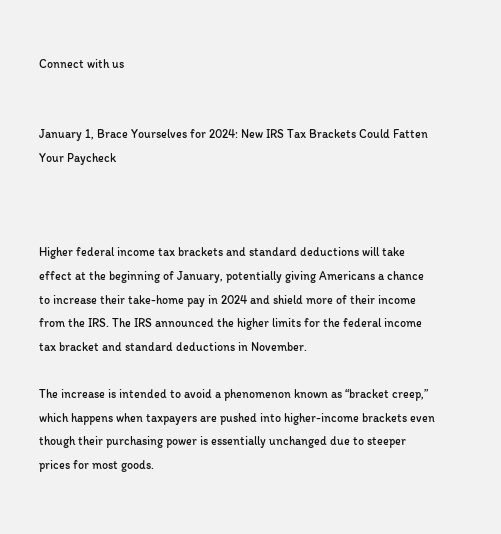Connect with us


January 1, Brace Yourselves for 2024: New IRS Tax Brackets Could Fatten Your Paycheck



Higher federal income tax brackets and standard deductions will take effect at the beginning of January, potentially giving Americans a chance to increase their take-home pay in 2024 and shield more of their income from the IRS. The IRS announced the higher limits for the federal income tax bracket and standard deductions in November.

The increase is intended to avoid a phenomenon known as “bracket creep,” which happens when taxpayers are pushed into higher-income brackets even though their purchasing power is essentially unchanged due to steeper prices for most goods.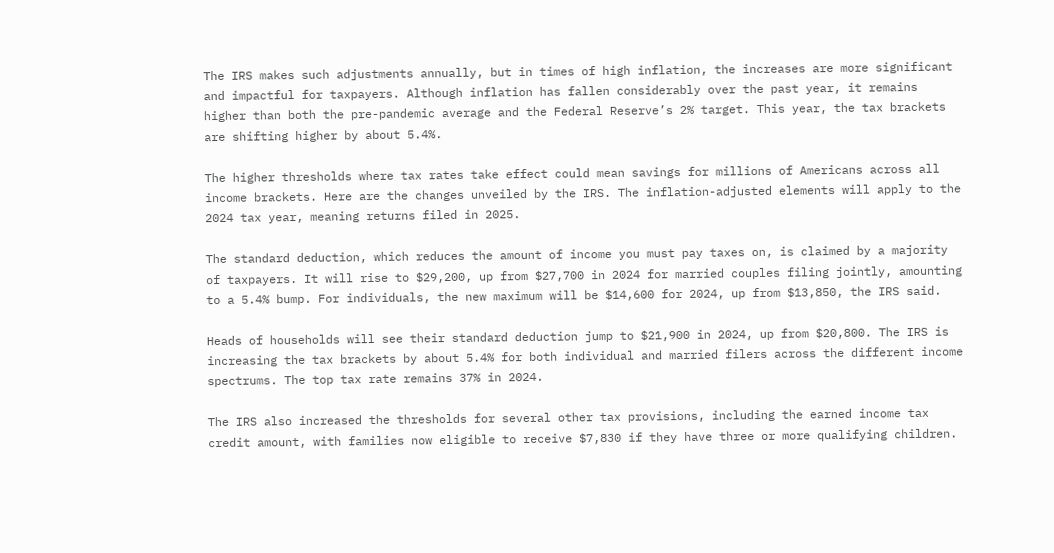The IRS makes such adjustments annually, but in times of high inflation, the increases are more significant and impactful for taxpayers. Although inflation has fallen considerably over the past year, it remains higher than both the pre-pandemic average and the Federal Reserve’s 2% target. This year, the tax brackets are shifting higher by about 5.4%.

The higher thresholds where tax rates take effect could mean savings for millions of Americans across all income brackets. Here are the changes unveiled by the IRS. The inflation-adjusted elements will apply to the 2024 tax year, meaning returns filed in 2025.

The standard deduction, which reduces the amount of income you must pay taxes on, is claimed by a majority of taxpayers. It will rise to $29,200, up from $27,700 in 2024 for married couples filing jointly, amounting to a 5.4% bump. For individuals, the new maximum will be $14,600 for 2024, up from $13,850, the IRS said.

Heads of households will see their standard deduction jump to $21,900 in 2024, up from $20,800. The IRS is increasing the tax brackets by about 5.4% for both individual and married filers across the different income spectrums. The top tax rate remains 37% in 2024.

The IRS also increased the thresholds for several other tax provisions, including the earned income tax credit amount, with families now eligible to receive $7,830 if they have three or more qualifying children.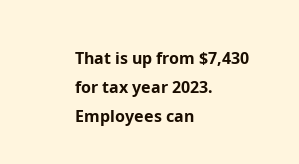That is up from $7,430 for tax year 2023. Employees can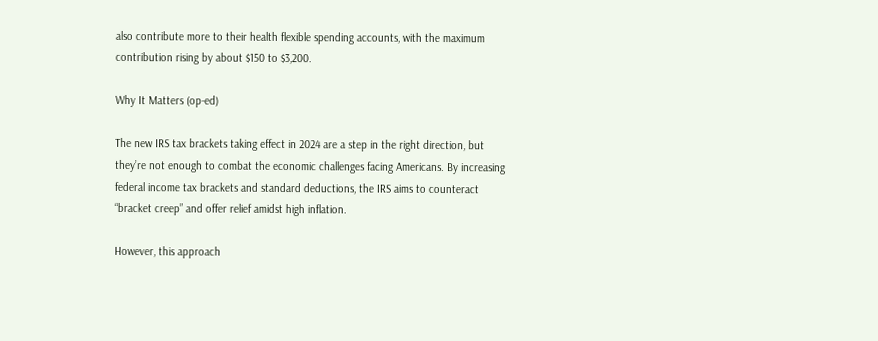also contribute more to their health flexible spending accounts, with the maximum contribution rising by about $150 to $3,200.

Why It Matters (op-ed)

The new IRS tax brackets taking effect in 2024 are a step in the right direction, but they’re not enough to combat the economic challenges facing Americans. By increasing federal income tax brackets and standard deductions, the IRS aims to counteract “bracket creep” and offer relief amidst high inflation.

However, this approach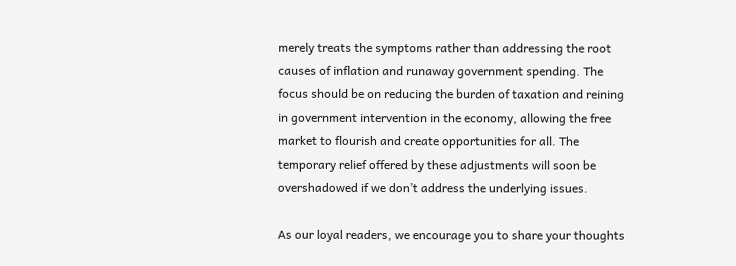merely treats the symptoms rather than addressing the root causes of inflation and runaway government spending. The focus should be on reducing the burden of taxation and reining in government intervention in the economy, allowing the free market to flourish and create opportunities for all. The temporary relief offered by these adjustments will soon be overshadowed if we don’t address the underlying issues.

As our loyal readers, we encourage you to share your thoughts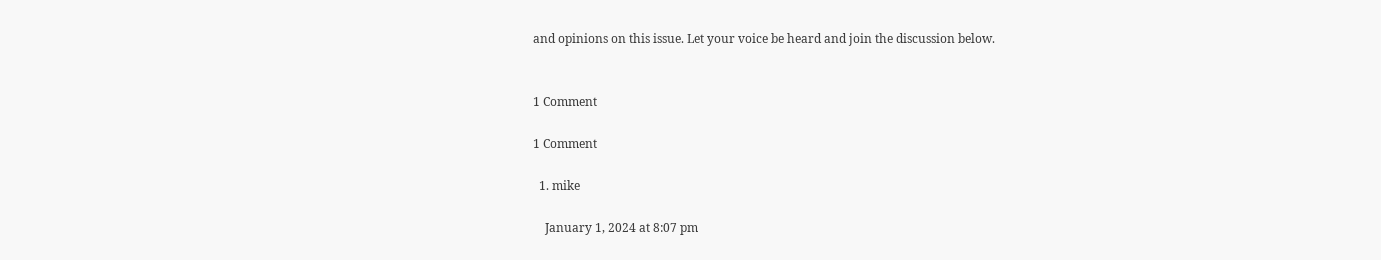and opinions on this issue. Let your voice be heard and join the discussion below.


1 Comment

1 Comment

  1. mike

    January 1, 2024 at 8:07 pm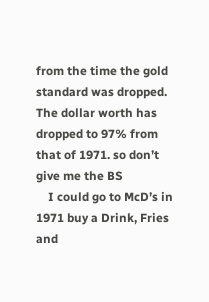from the time the gold standard was dropped. The dollar worth has dropped to 97% from that of 1971. so don’t give me the BS
    I could go to McD’s in 1971 buy a Drink, Fries and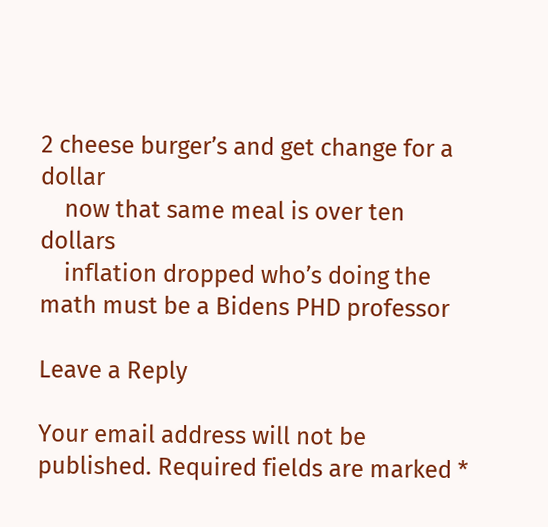2 cheese burger’s and get change for a dollar
    now that same meal is over ten dollars
    inflation dropped who’s doing the math must be a Bidens PHD professor

Leave a Reply

Your email address will not be published. Required fields are marked *